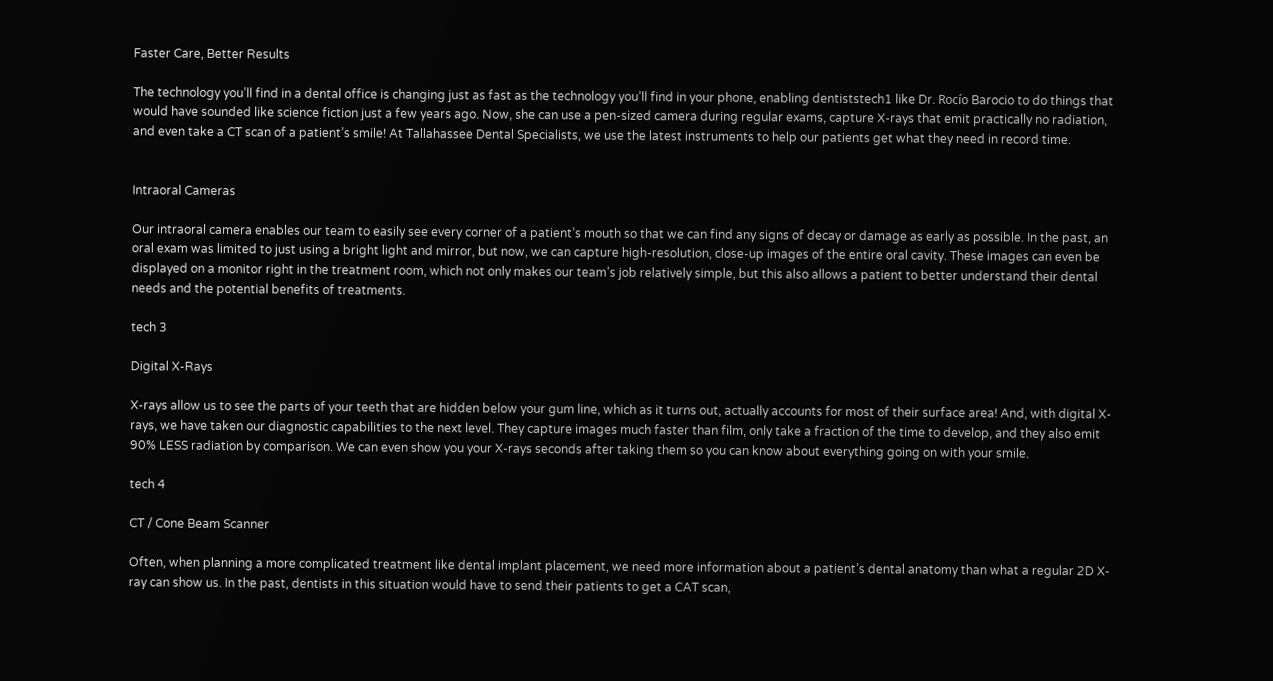Faster Care, Better Results

The technology you’ll find in a dental office is changing just as fast as the technology you’ll find in your phone, enabling dentiststech1 like Dr. Rocío Barocio to do things that would have sounded like science fiction just a few years ago. Now, she can use a pen-sized camera during regular exams, capture X-rays that emit practically no radiation, and even take a CT scan of a patient’s smile! At Tallahassee Dental Specialists, we use the latest instruments to help our patients get what they need in record time.


Intraoral Cameras

Our intraoral camera enables our team to easily see every corner of a patient’s mouth so that we can find any signs of decay or damage as early as possible. In the past, an oral exam was limited to just using a bright light and mirror, but now, we can capture high-resolution, close-up images of the entire oral cavity. These images can even be displayed on a monitor right in the treatment room, which not only makes our team’s job relatively simple, but this also allows a patient to better understand their dental needs and the potential benefits of treatments.

tech 3

Digital X-Rays

X-rays allow us to see the parts of your teeth that are hidden below your gum line, which as it turns out, actually accounts for most of their surface area! And, with digital X-rays, we have taken our diagnostic capabilities to the next level. They capture images much faster than film, only take a fraction of the time to develop, and they also emit 90% LESS radiation by comparison. We can even show you your X-rays seconds after taking them so you can know about everything going on with your smile.

tech 4

CT / Cone Beam Scanner

Often, when planning a more complicated treatment like dental implant placement, we need more information about a patient’s dental anatomy than what a regular 2D X-ray can show us. In the past, dentists in this situation would have to send their patients to get a CAT scan,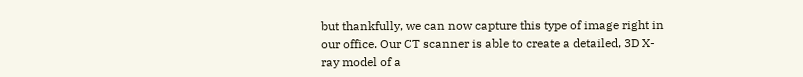but thankfully, we can now capture this type of image right in our office. Our CT scanner is able to create a detailed, 3D X-ray model of a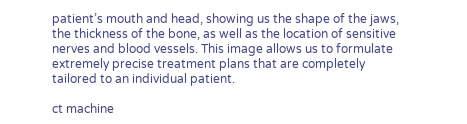patient’s mouth and head, showing us the shape of the jaws, the thickness of the bone, as well as the location of sensitive nerves and blood vessels. This image allows us to formulate extremely precise treatment plans that are completely tailored to an individual patient.

ct machine